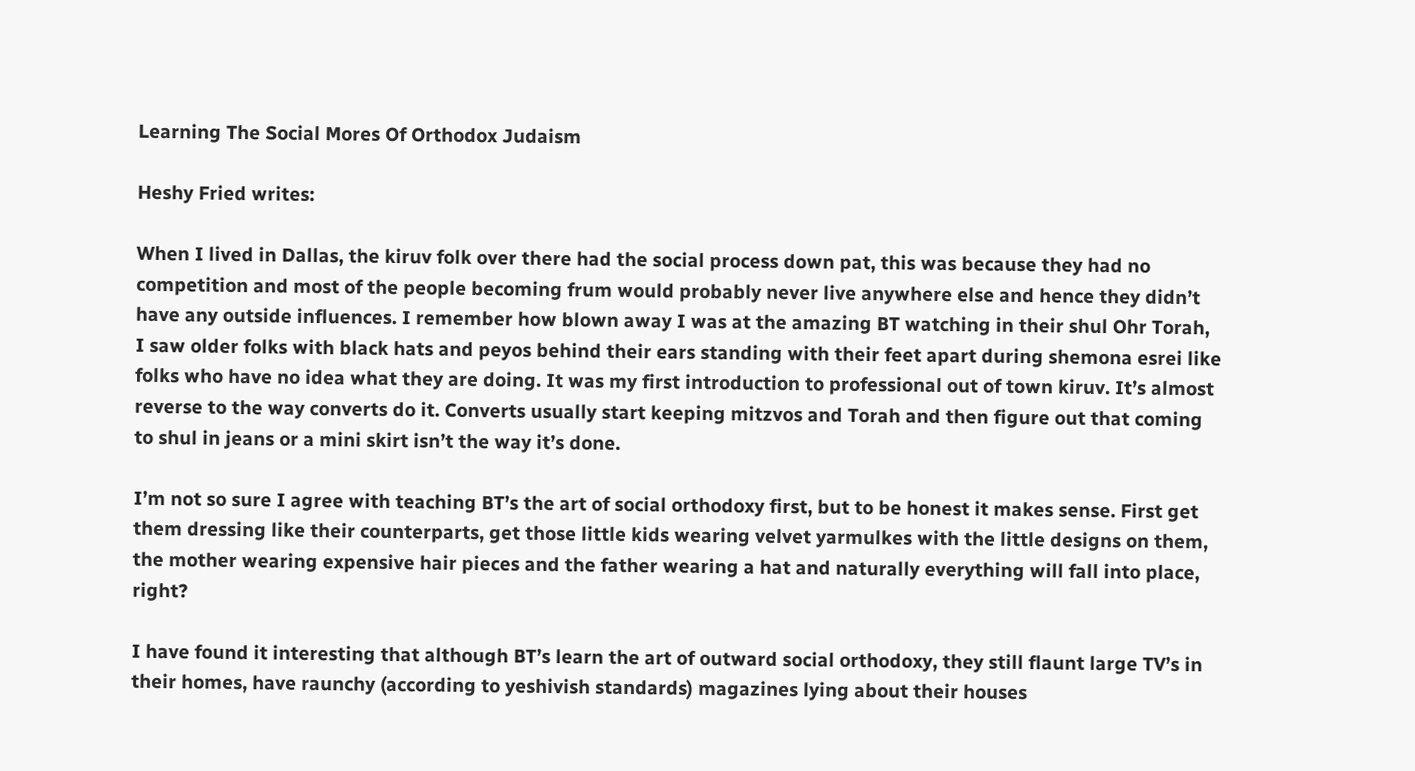Learning The Social Mores Of Orthodox Judaism

Heshy Fried writes:

When I lived in Dallas, the kiruv folk over there had the social process down pat, this was because they had no competition and most of the people becoming frum would probably never live anywhere else and hence they didn’t have any outside influences. I remember how blown away I was at the amazing BT watching in their shul Ohr Torah, I saw older folks with black hats and peyos behind their ears standing with their feet apart during shemona esrei like folks who have no idea what they are doing. It was my first introduction to professional out of town kiruv. It’s almost reverse to the way converts do it. Converts usually start keeping mitzvos and Torah and then figure out that coming to shul in jeans or a mini skirt isn’t the way it’s done.

I’m not so sure I agree with teaching BT’s the art of social orthodoxy first, but to be honest it makes sense. First get them dressing like their counterparts, get those little kids wearing velvet yarmulkes with the little designs on them, the mother wearing expensive hair pieces and the father wearing a hat and naturally everything will fall into place, right?

I have found it interesting that although BT’s learn the art of outward social orthodoxy, they still flaunt large TV’s in their homes, have raunchy (according to yeshivish standards) magazines lying about their houses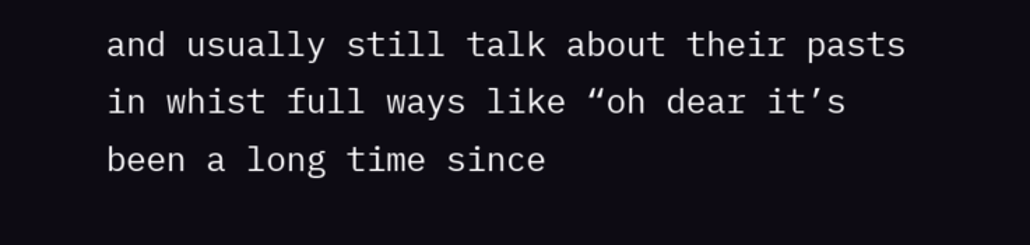and usually still talk about their pasts in whist full ways like “oh dear it’s been a long time since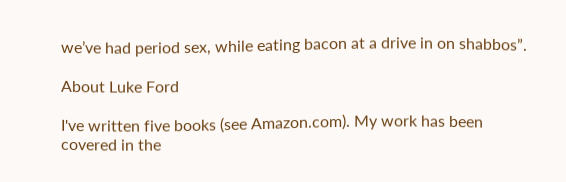we’ve had period sex, while eating bacon at a drive in on shabbos”.

About Luke Ford

I've written five books (see Amazon.com). My work has been covered in the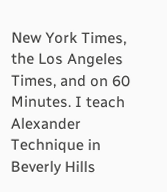New York Times, the Los Angeles Times, and on 60 Minutes. I teach Alexander Technique in Beverly Hills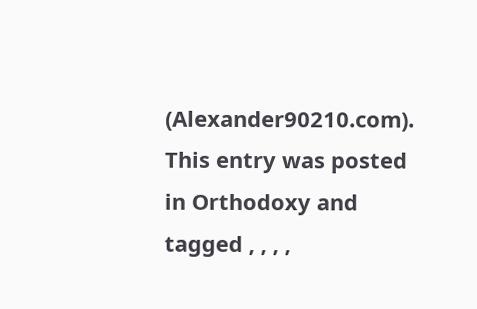(Alexander90210.com).
This entry was posted in Orthodoxy and tagged , , , ,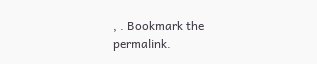, . Bookmark the permalink.